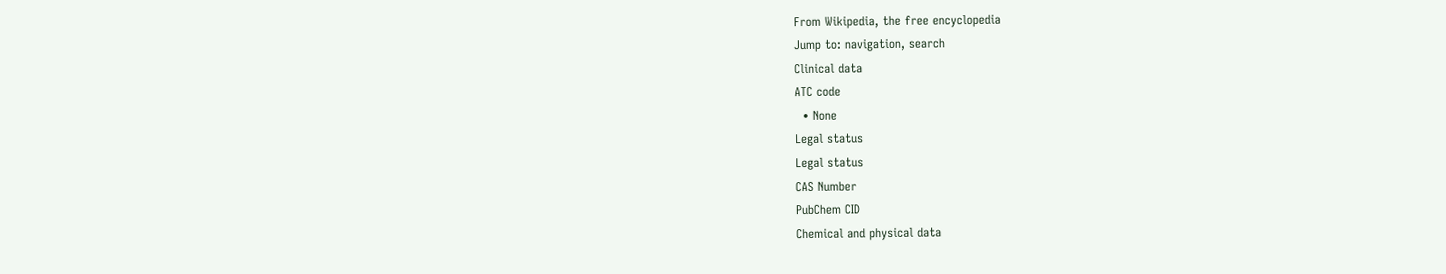From Wikipedia, the free encyclopedia
Jump to: navigation, search
Clinical data
ATC code
  • None
Legal status
Legal status
CAS Number
PubChem CID
Chemical and physical data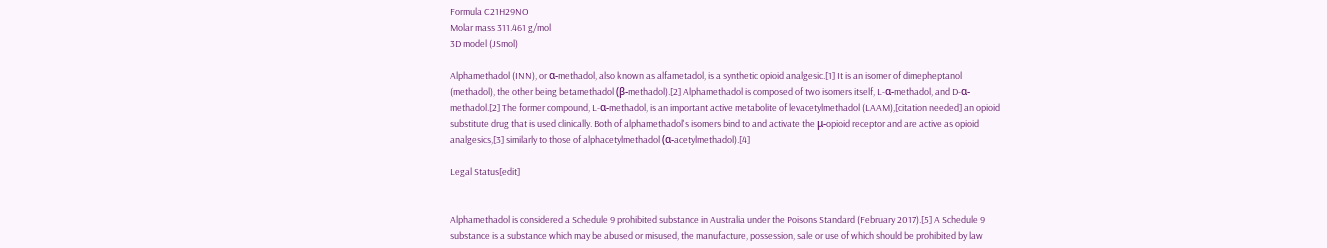Formula C21H29NO
Molar mass 311.461 g/mol
3D model (JSmol)

Alphamethadol (INN), or α-methadol, also known as alfametadol, is a synthetic opioid analgesic.[1] It is an isomer of dimepheptanol (methadol), the other being betamethadol (β-methadol).[2] Alphamethadol is composed of two isomers itself, L-α-methadol, and D-α-methadol.[2] The former compound, L-α-methadol, is an important active metabolite of levacetylmethadol (LAAM),[citation needed] an opioid substitute drug that is used clinically. Both of alphamethadol's isomers bind to and activate the μ-opioid receptor and are active as opioid analgesics,[3] similarly to those of alphacetylmethadol (α-acetylmethadol).[4]

Legal Status[edit]


Alphamethadol is considered a Schedule 9 prohibited substance in Australia under the Poisons Standard (February 2017).[5] A Schedule 9 substance is a substance which may be abused or misused, the manufacture, possession, sale or use of which should be prohibited by law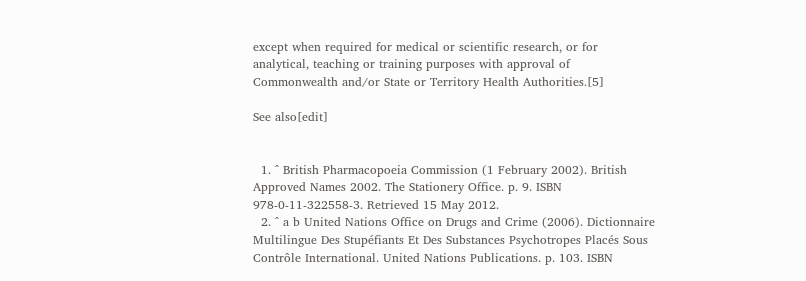except when required for medical or scientific research, or for analytical, teaching or training purposes with approval of Commonwealth and/or State or Territory Health Authorities.[5]

See also[edit]


  1. ^ British Pharmacopoeia Commission (1 February 2002). British Approved Names 2002. The Stationery Office. p. 9. ISBN 978-0-11-322558-3. Retrieved 15 May 2012.
  2. ^ a b United Nations Office on Drugs and Crime (2006). Dictionnaire Multilingue Des Stupéfiants Et Des Substances Psychotropes Placés Sous Contrôle International. United Nations Publications. p. 103. ISBN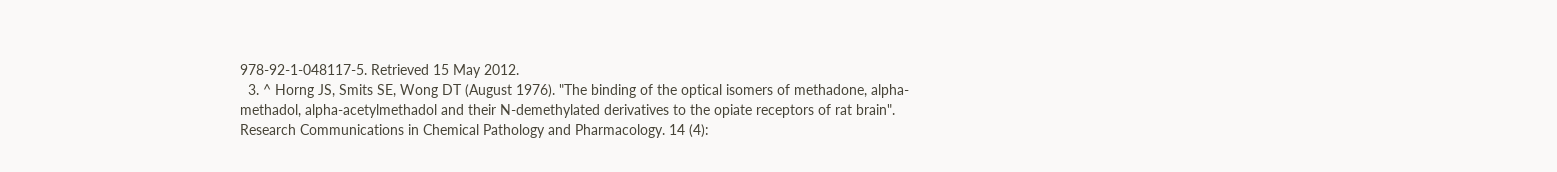978-92-1-048117-5. Retrieved 15 May 2012.
  3. ^ Horng JS, Smits SE, Wong DT (August 1976). "The binding of the optical isomers of methadone, alpha-methadol, alpha-acetylmethadol and their N-demethylated derivatives to the opiate receptors of rat brain". Research Communications in Chemical Pathology and Pharmacology. 14 (4):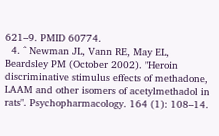621–9. PMID 60774.
  4. ^ Newman JL, Vann RE, May EL, Beardsley PM (October 2002). "Heroin discriminative stimulus effects of methadone, LAAM and other isomers of acetylmethadol in rats". Psychopharmacology. 164 (1): 108–14.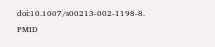doi:10.1007/s00213-002-1198-8. PMID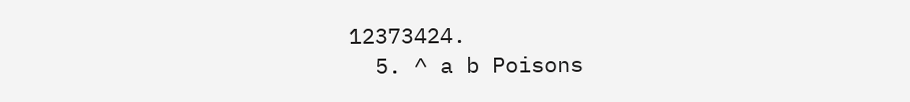12373424.
  5. ^ a b Poisons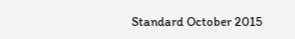Standard October 2015